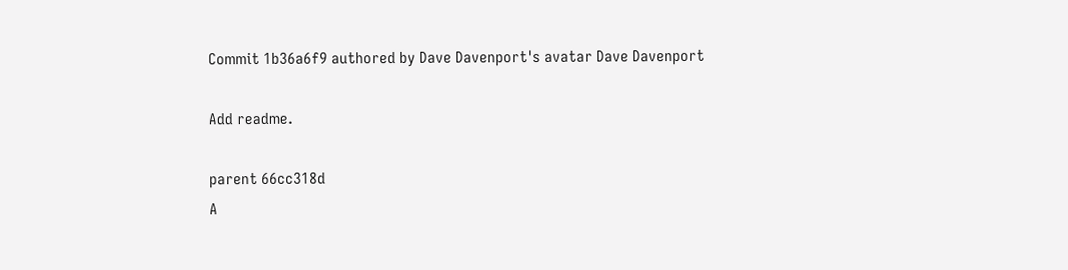Commit 1b36a6f9 authored by Dave Davenport's avatar Dave Davenport

Add readme.

parent 66cc318d
A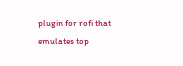plugin for rofi that emulates top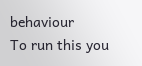behaviour
To run this you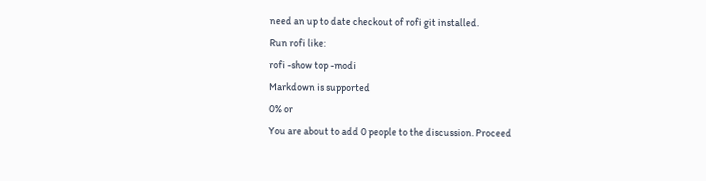need an up to date checkout of rofi git installed.
Run rofi like:
rofi -show top -modi
Markdown is supported
0% or
You are about to add 0 people to the discussion. Proceed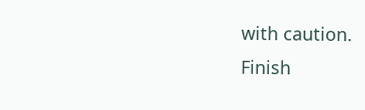with caution.
Finish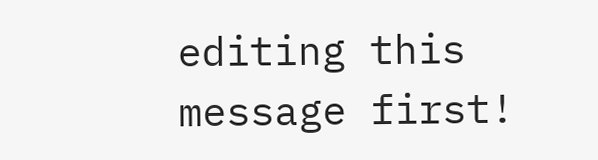editing this message first!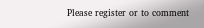Please register or to comment